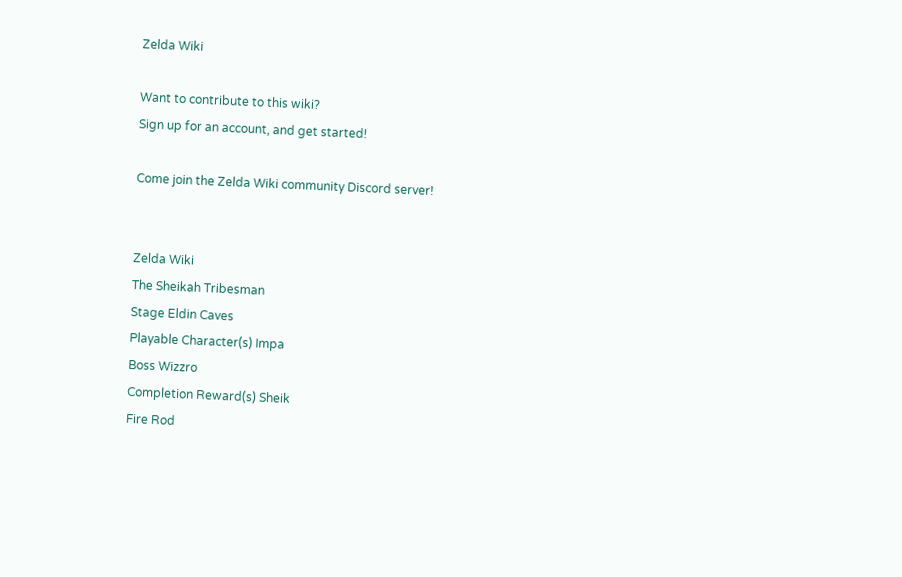Zelda Wiki

Want to contribute to this wiki?
Sign up for an account, and get started!

Come join the Zelda Wiki community Discord server!


Zelda Wiki
The Sheikah Tribesman
Stage Eldin Caves
Playable Character(s) Impa
Boss Wizzro
Completion Reward(s) Sheik
Fire Rod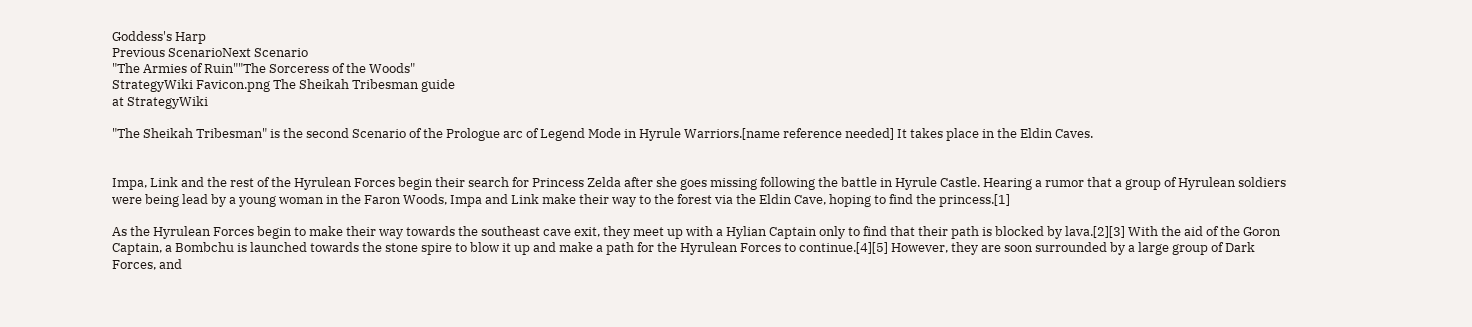Goddess's Harp
Previous ScenarioNext Scenario
"The Armies of Ruin""The Sorceress of the Woods"
StrategyWiki Favicon.png The Sheikah Tribesman guide
at StrategyWiki

"The Sheikah Tribesman" is the second Scenario of the Prologue arc of Legend Mode in Hyrule Warriors.[name reference needed] It takes place in the Eldin Caves.


Impa, Link and the rest of the Hyrulean Forces begin their search for Princess Zelda after she goes missing following the battle in Hyrule Castle. Hearing a rumor that a group of Hyrulean soldiers were being lead by a young woman in the Faron Woods, Impa and Link make their way to the forest via the Eldin Cave, hoping to find the princess.[1]

As the Hyrulean Forces begin to make their way towards the southeast cave exit, they meet up with a Hylian Captain only to find that their path is blocked by lava.[2][3] With the aid of the Goron Captain, a Bombchu is launched towards the stone spire to blow it up and make a path for the Hyrulean Forces to continue.[4][5] However, they are soon surrounded by a large group of Dark Forces, and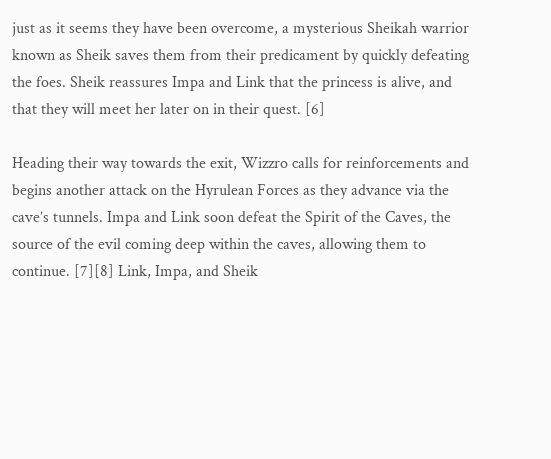just as it seems they have been overcome, a mysterious Sheikah warrior known as Sheik saves them from their predicament by quickly defeating the foes. Sheik reassures Impa and Link that the princess is alive, and that they will meet her later on in their quest. [6]

Heading their way towards the exit, Wizzro calls for reinforcements and begins another attack on the Hyrulean Forces as they advance via the cave’s tunnels. Impa and Link soon defeat the Spirit of the Caves, the source of the evil coming deep within the caves, allowing them to continue. [7][8] Link, Impa, and Sheik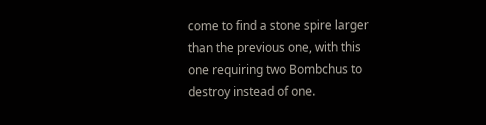come to find a stone spire larger than the previous one, with this one requiring two Bombchus to destroy instead of one.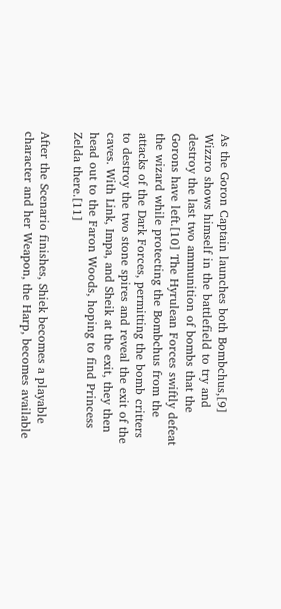As the Goron Captain launches both Bombchus,[9] Wizzro shows himself in the battlefield to try and destroy the last two ammunition of bombs that the Gorons have left.[10] The Hyrulean Forces swiftly defeat the wizard while protecting the Bombchus from the attacks of the Dark Forces, permitting the bomb critters to destroy the two stone spires and reveal the exit of the caves. With Link, Impa, and Sheik at the exit, they then head out to the Faron Woods, hoping to find Princess Zelda there.[11]

After the Scenario finishes, Shiek becomes a playable character and her Weapon, the Harp, becomes available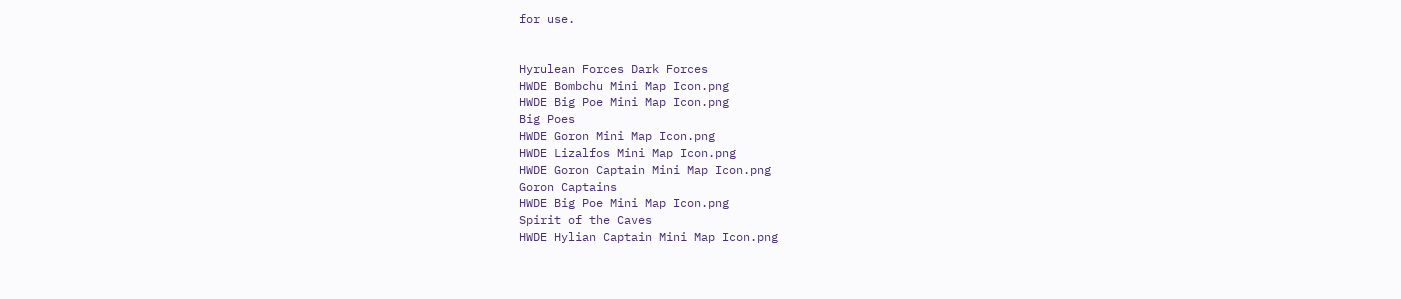for use.


Hyrulean Forces Dark Forces
HWDE Bombchu Mini Map Icon.png
HWDE Big Poe Mini Map Icon.png
Big Poes
HWDE Goron Mini Map Icon.png
HWDE Lizalfos Mini Map Icon.png
HWDE Goron Captain Mini Map Icon.png
Goron Captains
HWDE Big Poe Mini Map Icon.png
Spirit of the Caves
HWDE Hylian Captain Mini Map Icon.png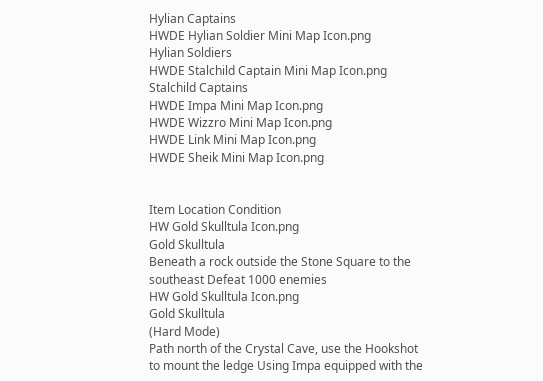Hylian Captains
HWDE Hylian Soldier Mini Map Icon.png
Hylian Soldiers
HWDE Stalchild Captain Mini Map Icon.png
Stalchild Captains
HWDE Impa Mini Map Icon.png
HWDE Wizzro Mini Map Icon.png
HWDE Link Mini Map Icon.png
HWDE Sheik Mini Map Icon.png


Item Location Condition
HW Gold Skulltula Icon.png
Gold Skulltula
Beneath a rock outside the Stone Square to the southeast Defeat 1000 enemies
HW Gold Skulltula Icon.png
Gold Skulltula
(Hard Mode)
Path north of the Crystal Cave, use the Hookshot to mount the ledge Using Impa equipped with the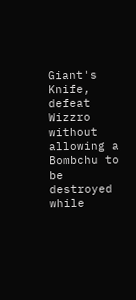Giant's Knife, defeat Wizzro without allowing a Bombchu to be destroyed while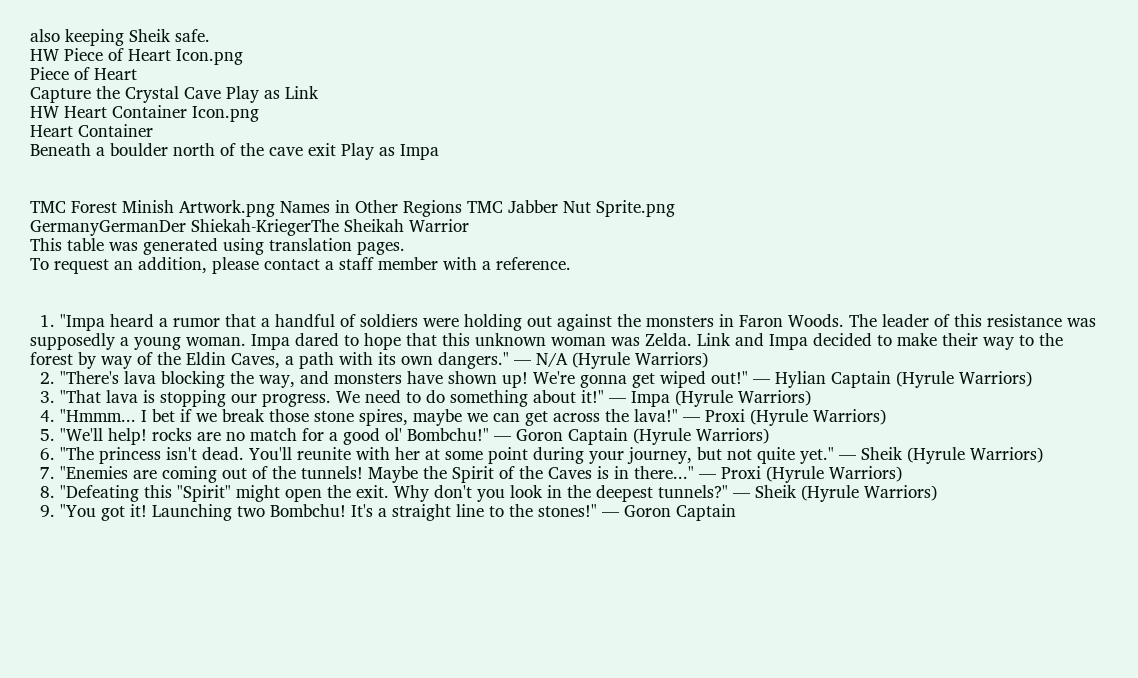also keeping Sheik safe.
HW Piece of Heart Icon.png
Piece of Heart
Capture the Crystal Cave Play as Link
HW Heart Container Icon.png
Heart Container
Beneath a boulder north of the cave exit Play as Impa


TMC Forest Minish Artwork.png Names in Other Regions TMC Jabber Nut Sprite.png
GermanyGermanDer Shiekah-KriegerThe Sheikah Warrior
This table was generated using translation pages.
To request an addition, please contact a staff member with a reference.


  1. "Impa heard a rumor that a handful of soldiers were holding out against the monsters in Faron Woods. The leader of this resistance was supposedly a young woman. Impa dared to hope that this unknown woman was Zelda. Link and Impa decided to make their way to the forest by way of the Eldin Caves, a path with its own dangers." — N/A (Hyrule Warriors)
  2. "There's lava blocking the way, and monsters have shown up! We're gonna get wiped out!" — Hylian Captain (Hyrule Warriors)
  3. "That lava is stopping our progress. We need to do something about it!" — Impa (Hyrule Warriors)
  4. "Hmmm... I bet if we break those stone spires, maybe we can get across the lava!" — Proxi (Hyrule Warriors)
  5. "We'll help! rocks are no match for a good ol' Bombchu!" — Goron Captain (Hyrule Warriors)
  6. "The princess isn't dead. You'll reunite with her at some point during your journey, but not quite yet." — Sheik (Hyrule Warriors)
  7. "Enemies are coming out of the tunnels! Maybe the Spirit of the Caves is in there..." — Proxi (Hyrule Warriors)
  8. "Defeating this "Spirit" might open the exit. Why don't you look in the deepest tunnels?" — Sheik (Hyrule Warriors)
  9. "You got it! Launching two Bombchu! It's a straight line to the stones!" — Goron Captain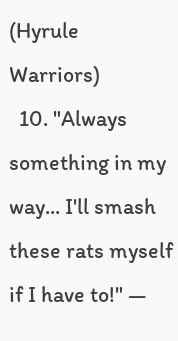(Hyrule Warriors)
  10. "Always something in my way... I'll smash these rats myself if I have to!" —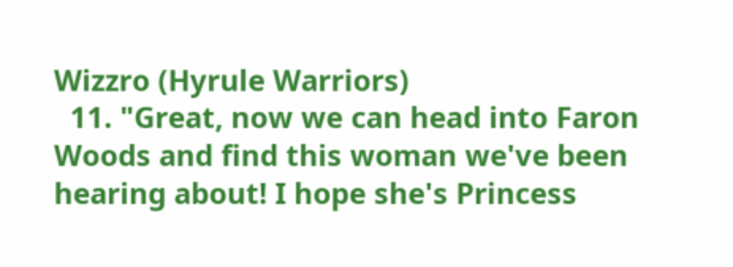Wizzro (Hyrule Warriors)
  11. "Great, now we can head into Faron Woods and find this woman we've been hearing about! I hope she's Princess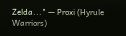Zelda..." — Proxi (Hyrule Warriors)